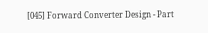[045] Forward Converter Design - Part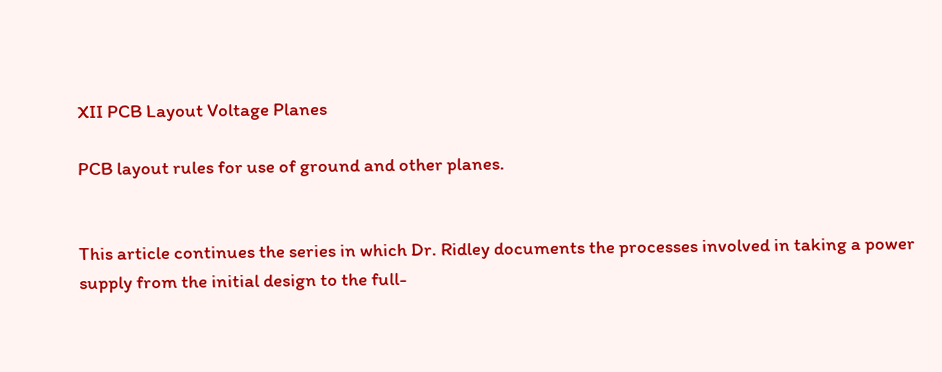XII PCB Layout Voltage Planes

PCB layout rules for use of ground and other planes.


This article continues the series in which Dr. Ridley documents the processes involved in taking a power supply from the initial design to the full-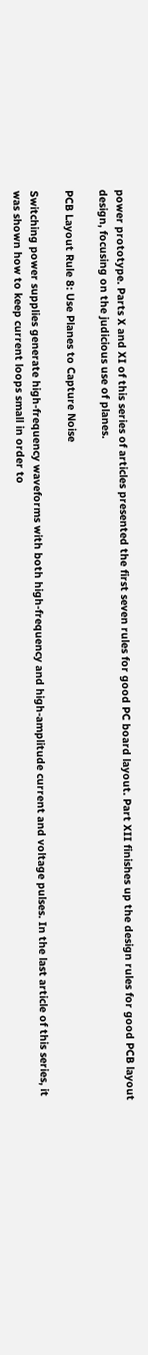power prototype. Parts X and XI of this series of articles presented the first seven rules for good PC board layout. Part XII finishes up the design rules for good PCB layout design, focusing on the judicious use of planes.

PCB Layout Rule 8: Use Planes to Capture Noise

Switching power supplies generate high-frequency waveforms with both high-frequency and high-amplitude current and voltage pulses. In the last article of this series, it was shown how to keep current loops small in order to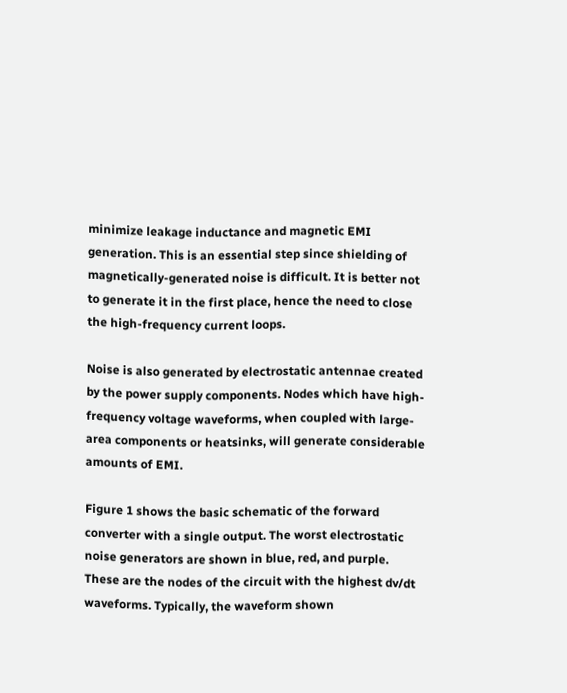minimize leakage inductance and magnetic EMI generation. This is an essential step since shielding of magnetically-generated noise is difficult. It is better not to generate it in the first place, hence the need to close the high-frequency current loops.

Noise is also generated by electrostatic antennae created by the power supply components. Nodes which have high-frequency voltage waveforms, when coupled with large-area components or heatsinks, will generate considerable amounts of EMI.

Figure 1 shows the basic schematic of the forward converter with a single output. The worst electrostatic noise generators are shown in blue, red, and purple. These are the nodes of the circuit with the highest dv/dt waveforms. Typically, the waveform shown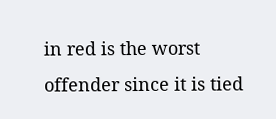in red is the worst offender since it is tied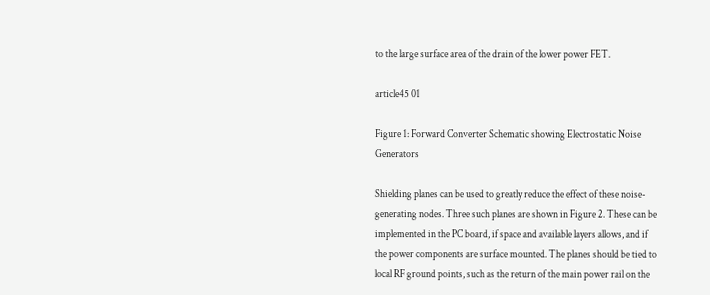to the large surface area of the drain of the lower power FET.

article45 01

Figure 1: Forward Converter Schematic showing Electrostatic Noise Generators

Shielding planes can be used to greatly reduce the effect of these noise-generating nodes. Three such planes are shown in Figure 2. These can be implemented in the PC board, if space and available layers allows, and if the power components are surface mounted. The planes should be tied to local RF ground points, such as the return of the main power rail on the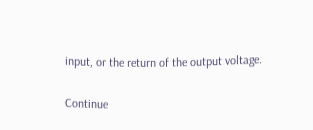input, or the return of the output voltage.

Continue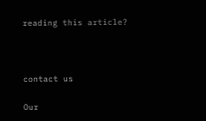reading this article?



contact us

Our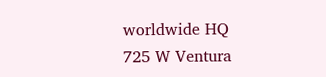worldwide HQ
725 W Ventura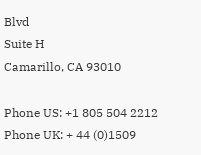Blvd
Suite H
Camarillo, CA 93010

Phone US: +1 805 504 2212
Phone UK: + 44 (0)1509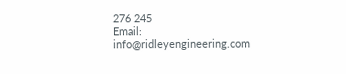276 245
Email: info@ridleyengineering.com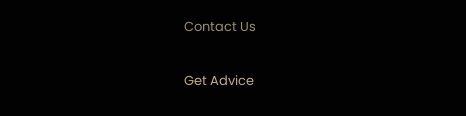Contact Us


Get Advice